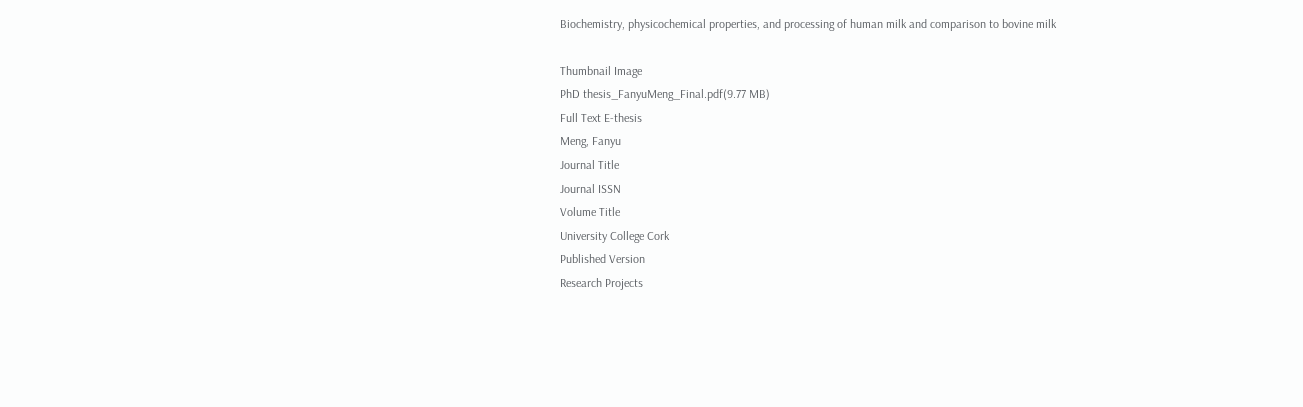Biochemistry, physicochemical properties, and processing of human milk and comparison to bovine milk

Thumbnail Image
PhD thesis_FanyuMeng_Final.pdf(9.77 MB)
Full Text E-thesis
Meng, Fanyu
Journal Title
Journal ISSN
Volume Title
University College Cork
Published Version
Research Projects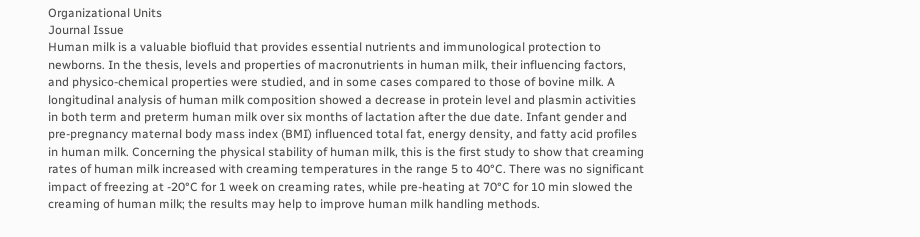Organizational Units
Journal Issue
Human milk is a valuable biofluid that provides essential nutrients and immunological protection to newborns. In the thesis, levels and properties of macronutrients in human milk, their influencing factors, and physico-chemical properties were studied, and in some cases compared to those of bovine milk. A longitudinal analysis of human milk composition showed a decrease in protein level and plasmin activities in both term and preterm human milk over six months of lactation after the due date. Infant gender and pre-pregnancy maternal body mass index (BMI) influenced total fat, energy density, and fatty acid profiles in human milk. Concerning the physical stability of human milk, this is the first study to show that creaming rates of human milk increased with creaming temperatures in the range 5 to 40°C. There was no significant impact of freezing at -20°C for 1 week on creaming rates, while pre-heating at 70°C for 10 min slowed the creaming of human milk; the results may help to improve human milk handling methods.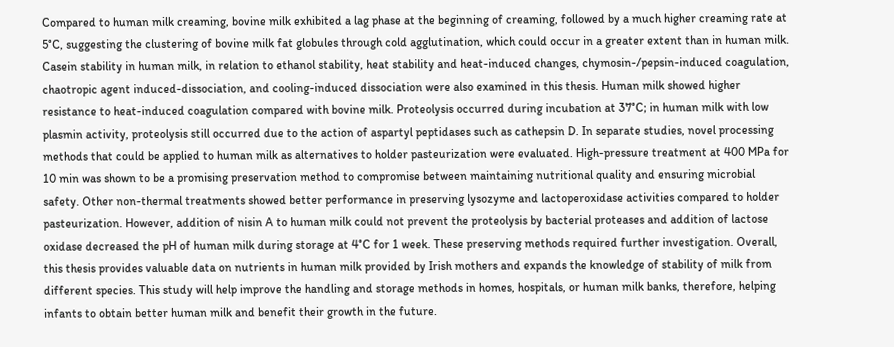Compared to human milk creaming, bovine milk exhibited a lag phase at the beginning of creaming, followed by a much higher creaming rate at 5°C, suggesting the clustering of bovine milk fat globules through cold agglutination, which could occur in a greater extent than in human milk. Casein stability in human milk, in relation to ethanol stability, heat stability and heat-induced changes, chymosin-/pepsin-induced coagulation, chaotropic agent induced-dissociation, and cooling-induced dissociation were also examined in this thesis. Human milk showed higher resistance to heat-induced coagulation compared with bovine milk. Proteolysis occurred during incubation at 37°C; in human milk with low plasmin activity, proteolysis still occurred due to the action of aspartyl peptidases such as cathepsin D. In separate studies, novel processing methods that could be applied to human milk as alternatives to holder pasteurization were evaluated. High-pressure treatment at 400 MPa for 10 min was shown to be a promising preservation method to compromise between maintaining nutritional quality and ensuring microbial safety. Other non-thermal treatments showed better performance in preserving lysozyme and lactoperoxidase activities compared to holder pasteurization. However, addition of nisin A to human milk could not prevent the proteolysis by bacterial proteases and addition of lactose oxidase decreased the pH of human milk during storage at 4°C for 1 week. These preserving methods required further investigation. Overall, this thesis provides valuable data on nutrients in human milk provided by Irish mothers and expands the knowledge of stability of milk from different species. This study will help improve the handling and storage methods in homes, hospitals, or human milk banks, therefore, helping infants to obtain better human milk and benefit their growth in the future.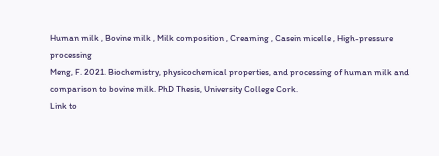Human milk , Bovine milk , Milk composition , Creaming , Casein micelle , High-pressure processing
Meng, F. 2021. Biochemistry, physicochemical properties, and processing of human milk and comparison to bovine milk. PhD Thesis, University College Cork.
Link to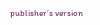publisher’s version